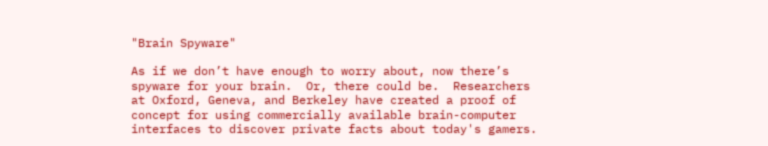"Brain Spyware"

As if we don’t have enough to worry about, now there’s spyware for your brain.  Or, there could be.  Researchers at Oxford, Geneva, and Berkeley have created a proof of concept for using commercially available brain-computer interfaces to discover private facts about today's gamers.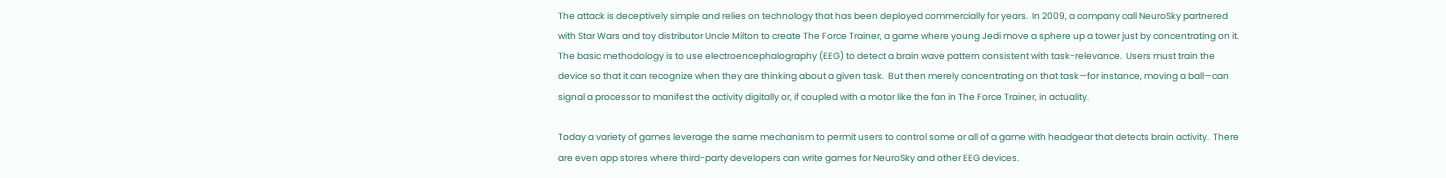The attack is deceptively simple and relies on technology that has been deployed commercially for years.  In 2009, a company call NeuroSky partnered with Star Wars and toy distributor Uncle Milton to create The Force Trainer, a game where young Jedi move a sphere up a tower just by concentrating on it.  The basic methodology is to use electroencephalography (EEG) to detect a brain wave pattern consistent with task-relevance.  Users must train the device so that it can recognize when they are thinking about a given task.  But then merely concentrating on that task—for instance, moving a ball—can signal a processor to manifest the activity digitally or, if coupled with a motor like the fan in The Force Trainer, in actuality.

Today a variety of games leverage the same mechanism to permit users to control some or all of a game with headgear that detects brain activity.  There are even app stores where third-party developers can write games for NeuroSky and other EEG devices.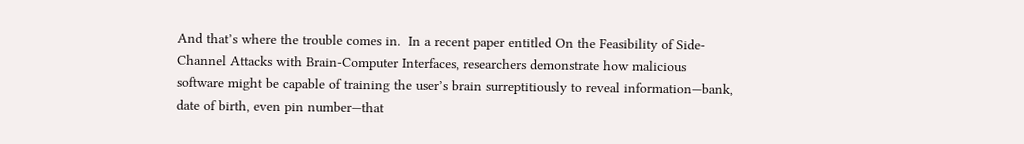And that’s where the trouble comes in.  In a recent paper entitled On the Feasibility of Side-Channel Attacks with Brain-Computer Interfaces, researchers demonstrate how malicious software might be capable of training the user’s brain surreptitiously to reveal information—bank, date of birth, even pin number—that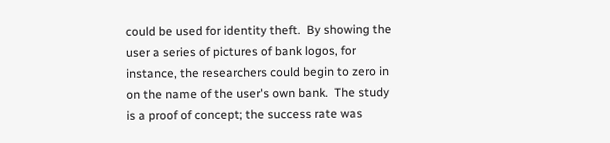could be used for identity theft.  By showing the user a series of pictures of bank logos, for instance, the researchers could begin to zero in on the name of the user's own bank.  The study is a proof of concept; the success rate was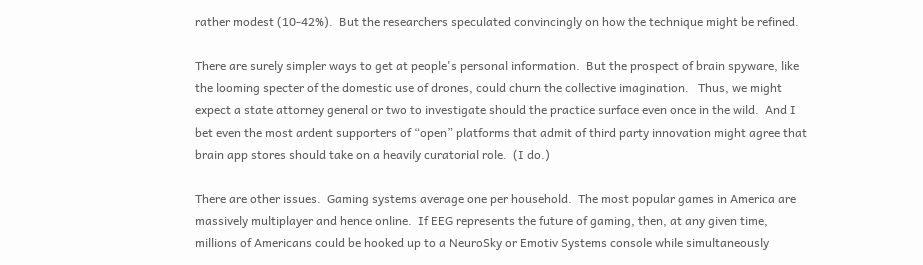rather modest (10-42%).  But the researchers speculated convincingly on how the technique might be refined.

There are surely simpler ways to get at people's personal information.  But the prospect of brain spyware, like the looming specter of the domestic use of drones, could churn the collective imagination.   Thus, we might expect a state attorney general or two to investigate should the practice surface even once in the wild.  And I bet even the most ardent supporters of “open” platforms that admit of third party innovation might agree that brain app stores should take on a heavily curatorial role.  (I do.)

There are other issues.  Gaming systems average one per household.  The most popular games in America are massively multiplayer and hence online.  If EEG represents the future of gaming, then, at any given time, millions of Americans could be hooked up to a NeuroSky or Emotiv Systems console while simultaneously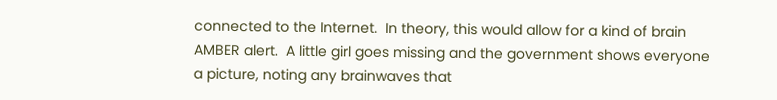connected to the Internet.  In theory, this would allow for a kind of brain AMBER alert.  A little girl goes missing and the government shows everyone a picture, noting any brainwaves that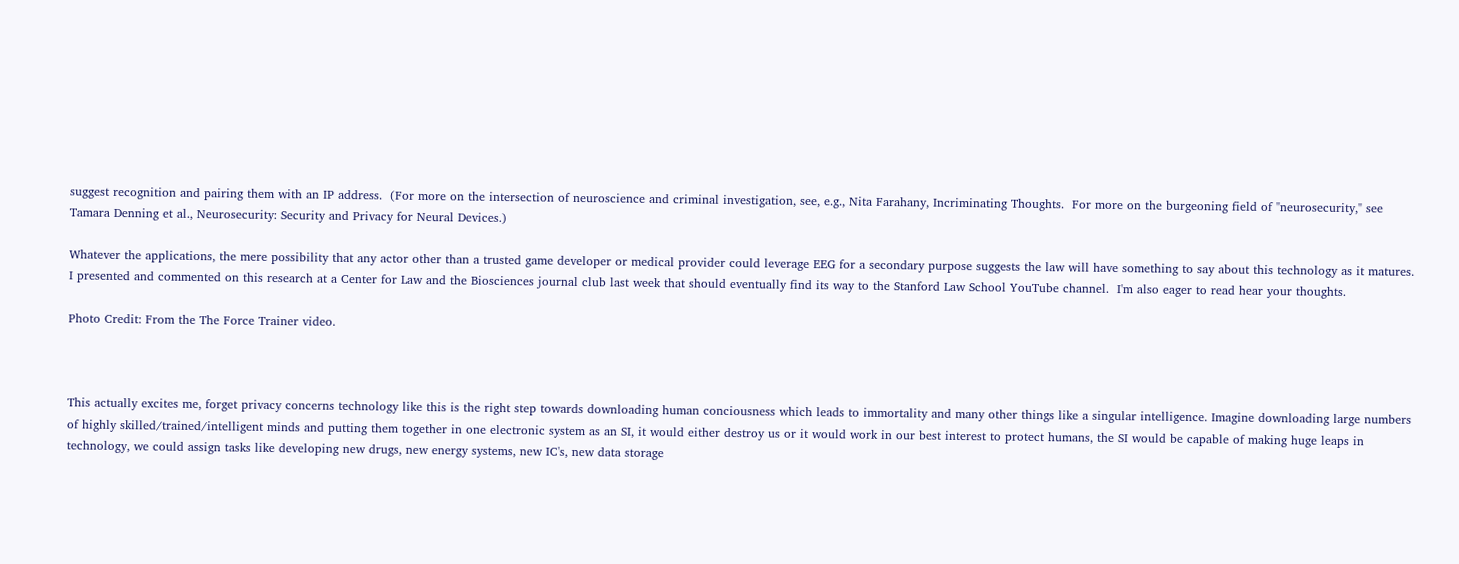suggest recognition and pairing them with an IP address.  (For more on the intersection of neuroscience and criminal investigation, see, e.g., Nita Farahany, Incriminating Thoughts.  For more on the burgeoning field of "neurosecurity," see Tamara Denning et al., Neurosecurity: Security and Privacy for Neural Devices.)

Whatever the applications, the mere possibility that any actor other than a trusted game developer or medical provider could leverage EEG for a secondary purpose suggests the law will have something to say about this technology as it matures.  I presented and commented on this research at a Center for Law and the Biosciences journal club last week that should eventually find its way to the Stanford Law School YouTube channel.  I'm also eager to read hear your thoughts.

Photo Credit: From the The Force Trainer video.



This actually excites me, forget privacy concerns technology like this is the right step towards downloading human conciousness which leads to immortality and many other things like a singular intelligence. Imagine downloading large numbers of highly skilled/trained/intelligent minds and putting them together in one electronic system as an SI, it would either destroy us or it would work in our best interest to protect humans, the SI would be capable of making huge leaps in technology, we could assign tasks like developing new drugs, new energy systems, new IC's, new data storage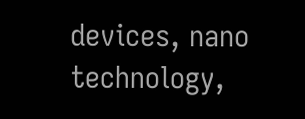devices, nano technology,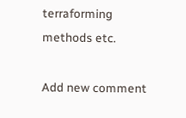terraforming methods etc.

Add new comment